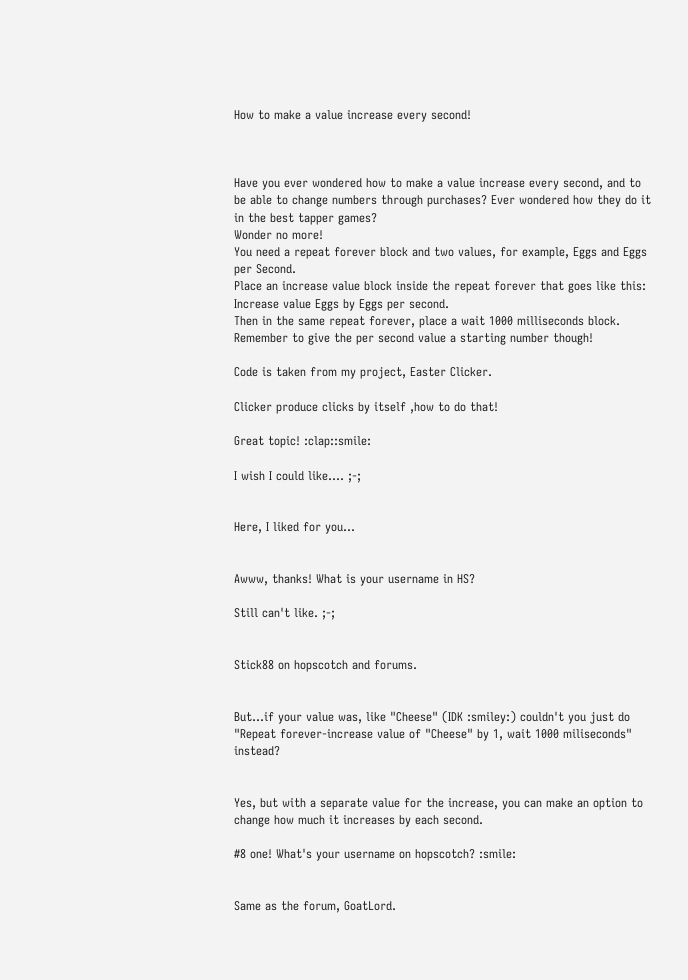How to make a value increase every second!



Have you ever wondered how to make a value increase every second, and to be able to change numbers through purchases? Ever wondered how they do it in the best tapper games?
Wonder no more!
You need a repeat forever block and two values, for example, Eggs and Eggs per Second.
Place an increase value block inside the repeat forever that goes like this: Increase value Eggs by Eggs per second.
Then in the same repeat forever, place a wait 1000 milliseconds block.
Remember to give the per second value a starting number though!

Code is taken from my project, Easter Clicker.

Clicker produce clicks by itself ,how to do that!

Great topic! :clap::smile:

I wish I could like.... ;-;


Here, I liked for you...


Awww, thanks! What is your username in HS?

Still can't like. ;-;


Stick88 on hopscotch and forums.


But...if your value was, like "Cheese" (IDK :smiley:) couldn't you just do "Repeat forever-increase value of "Cheese" by 1, wait 1000 miliseconds" instead?


Yes, but with a separate value for the increase, you can make an option to change how much it increases by each second.

#8 one! What's your username on hopscotch? :smile:


Same as the forum, GoatLord.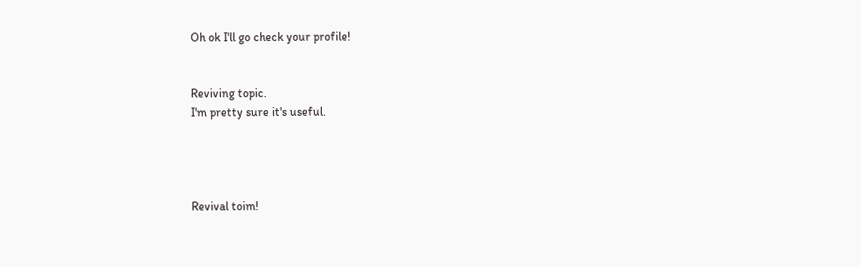Oh ok I'll go check your profile!


Reviving topic.
I'm pretty sure it's useful.




Revival toim!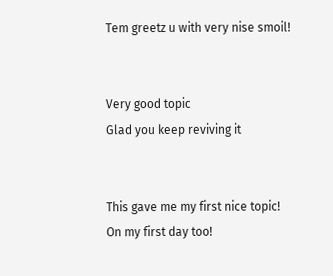Tem greetz u with very nise smoil!


Very good topic
Glad you keep reviving it


This gave me my first nice topic!
On my first day too!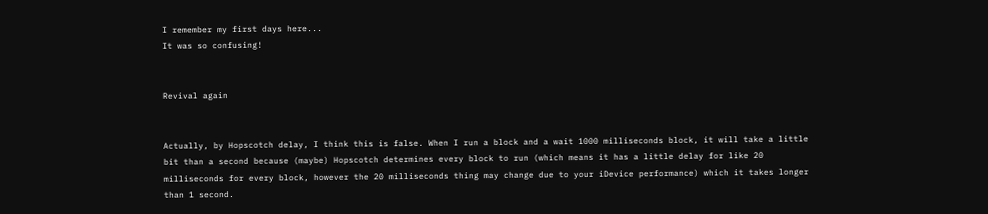I remember my first days here...
It was so confusing!


Revival again


Actually, by Hopscotch delay, I think this is false. When I run a block and a wait 1000 milliseconds block, it will take a little bit than a second because (maybe) Hopscotch determines every block to run (which means it has a little delay for like 20 milliseconds for every block, however the 20 milliseconds thing may change due to your iDevice performance) which it takes longer than 1 second.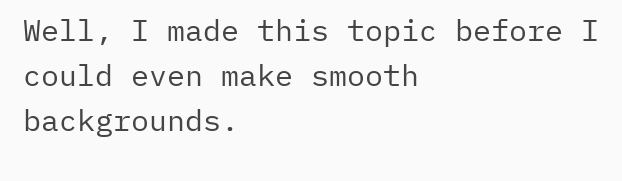Well, I made this topic before I could even make smooth backgrounds.